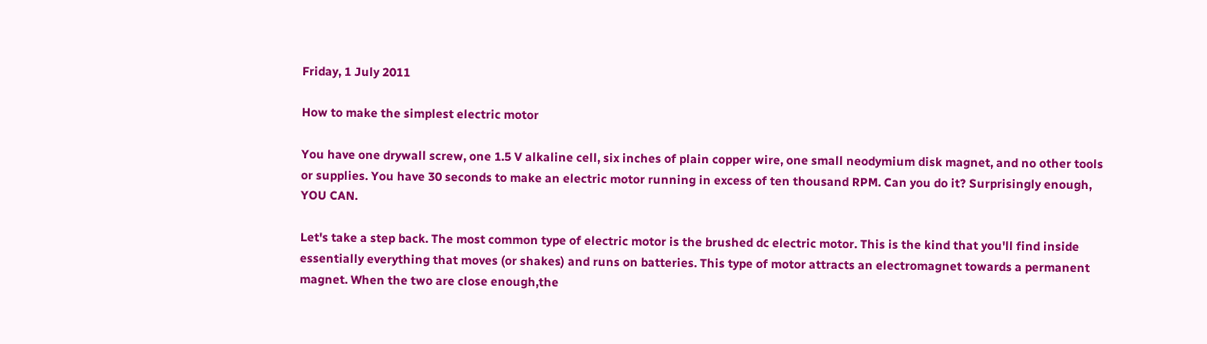Friday, 1 July 2011

How to make the simplest electric motor

You have one drywall screw, one 1.5 V alkaline cell, six inches of plain copper wire, one small neodymium disk magnet, and no other tools or supplies. You have 30 seconds to make an electric motor running in excess of ten thousand RPM. Can you do it? Surprisingly enough, YOU CAN.

Let's take a step back. The most common type of electric motor is the brushed dc electric motor. This is the kind that you'll find inside essentially everything that moves (or shakes) and runs on batteries. This type of motor attracts an electromagnet towards a permanent magnet. When the two are close enough,the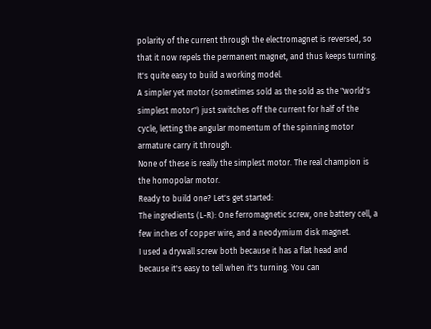polarity of the current through the electromagnet is reversed, so that it now repels the permanent magnet, and thus keeps turning. It's quite easy to build a working model.
A simpler yet motor (sometimes sold as the sold as the "world's simplest motor") just switches off the current for half of the cycle, letting the angular momentum of the spinning motor armature carry it through.
None of these is really the simplest motor. The real champion is the homopolar motor.
Ready to build one? Let's get started:
The ingredients (L-R): One ferromagnetic screw, one battery cell, a few inches of copper wire, and a neodymium disk magnet.
I used a drywall screw both because it has a flat head and because it's easy to tell when it's turning. You can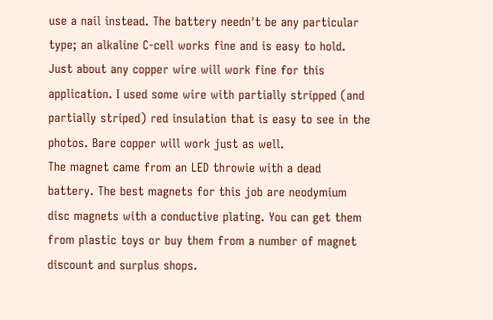use a nail instead. The battery needn't be any particular type; an alkaline C-cell works fine and is easy to hold. Just about any copper wire will work fine for this application. I used some wire with partially stripped (and partially striped) red insulation that is easy to see in the photos. Bare copper will work just as well.
The magnet came from an LED throwie with a dead battery. The best magnets for this job are neodymium disc magnets with a conductive plating. You can get them from plastic toys or buy them from a number of magnet discount and surplus shops.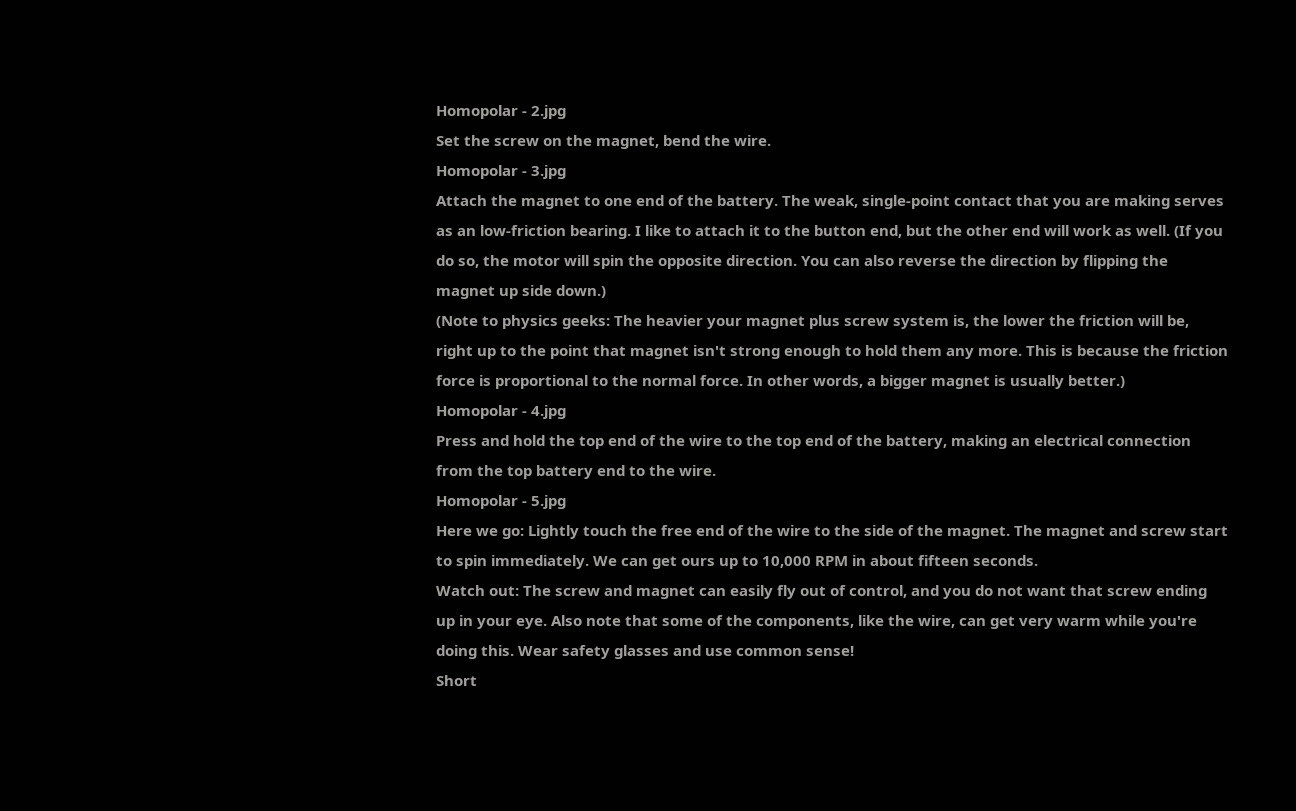Homopolar - 2.jpg
Set the screw on the magnet, bend the wire.
Homopolar - 3.jpg
Attach the magnet to one end of the battery. The weak, single-point contact that you are making serves as an low-friction bearing. I like to attach it to the button end, but the other end will work as well. (If you do so, the motor will spin the opposite direction. You can also reverse the direction by flipping the magnet up side down.)
(Note to physics geeks: The heavier your magnet plus screw system is, the lower the friction will be, right up to the point that magnet isn't strong enough to hold them any more. This is because the friction force is proportional to the normal force. In other words, a bigger magnet is usually better.)
Homopolar - 4.jpg
Press and hold the top end of the wire to the top end of the battery, making an electrical connection from the top battery end to the wire.
Homopolar - 5.jpg
Here we go: Lightly touch the free end of the wire to the side of the magnet. The magnet and screw start to spin immediately. We can get ours up to 10,000 RPM in about fifteen seconds.
Watch out: The screw and magnet can easily fly out of control, and you do not want that screw ending up in your eye. Also note that some of the components, like the wire, can get very warm while you're doing this. Wear safety glasses and use common sense!
Short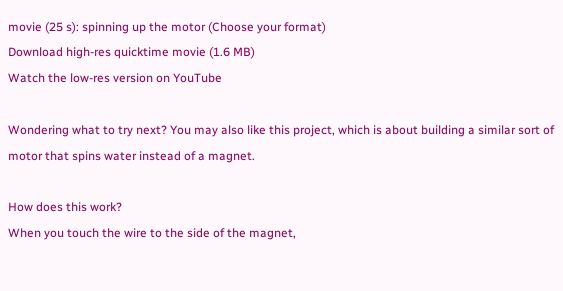movie (25 s): spinning up the motor (Choose your format)
Download high-res quicktime movie (1.6 MB)
Watch the low-res version on YouTube

Wondering what to try next? You may also like this project, which is about building a similar sort of motor that spins water instead of a magnet.

How does this work?
When you touch the wire to the side of the magnet,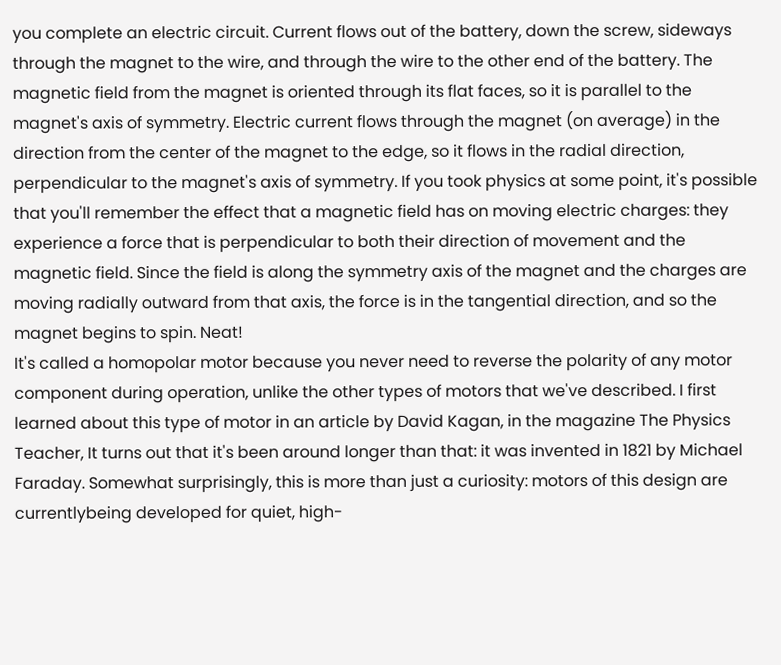you complete an electric circuit. Current flows out of the battery, down the screw, sideways through the magnet to the wire, and through the wire to the other end of the battery. The magnetic field from the magnet is oriented through its flat faces, so it is parallel to the magnet's axis of symmetry. Electric current flows through the magnet (on average) in the direction from the center of the magnet to the edge, so it flows in the radial direction, perpendicular to the magnet's axis of symmetry. If you took physics at some point, it's possible that you'll remember the effect that a magnetic field has on moving electric charges: they experience a force that is perpendicular to both their direction of movement and the magnetic field. Since the field is along the symmetry axis of the magnet and the charges are moving radially outward from that axis, the force is in the tangential direction, and so the magnet begins to spin. Neat!
It's called a homopolar motor because you never need to reverse the polarity of any motor component during operation, unlike the other types of motors that we've described. I first learned about this type of motor in an article by David Kagan, in the magazine The Physics Teacher, It turns out that it's been around longer than that: it was invented in 1821 by Michael Faraday. Somewhat surprisingly, this is more than just a curiosity: motors of this design are currentlybeing developed for quiet, high-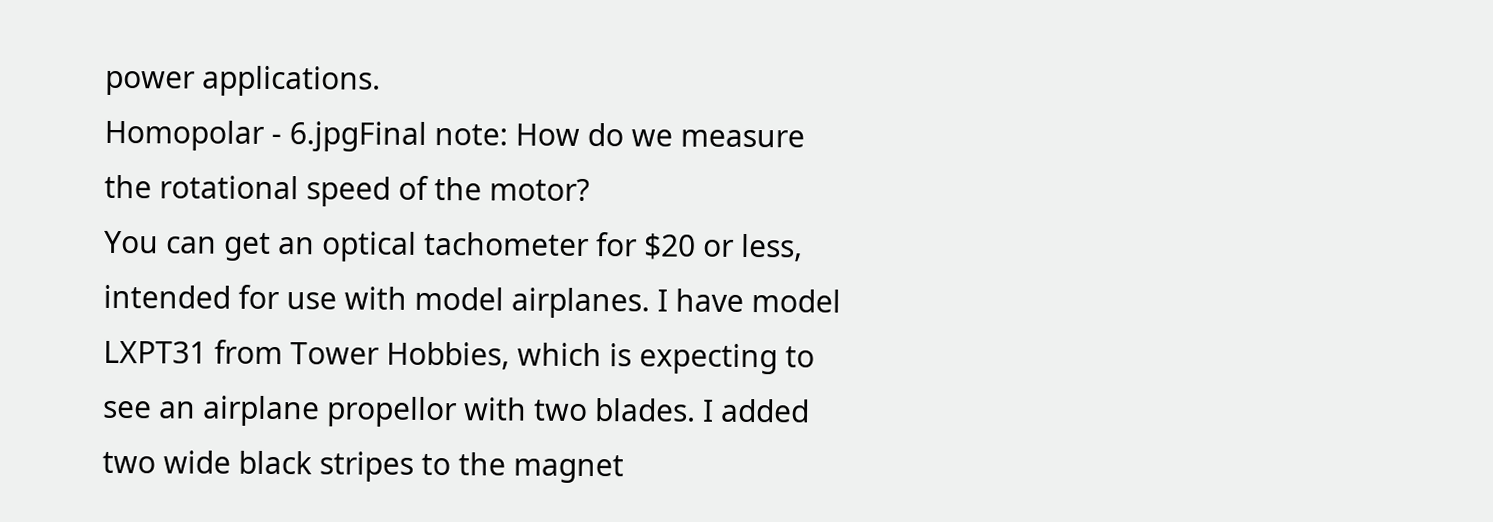power applications.
Homopolar - 6.jpgFinal note: How do we measure the rotational speed of the motor?
You can get an optical tachometer for $20 or less, intended for use with model airplanes. I have model LXPT31 from Tower Hobbies, which is expecting to see an airplane propellor with two blades. I added two wide black stripes to the magnet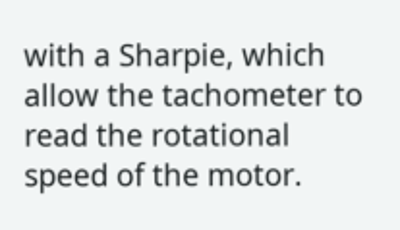with a Sharpie, which allow the tachometer to read the rotational speed of the motor.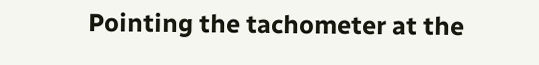Pointing the tachometer at the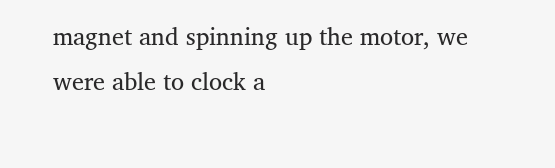magnet and spinning up the motor, we were able to clock a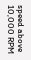speed above 10,000 RPM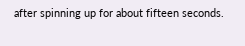after spinning up for about fifteen seconds.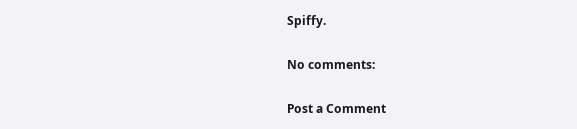Spiffy.

No comments:

Post a Comment